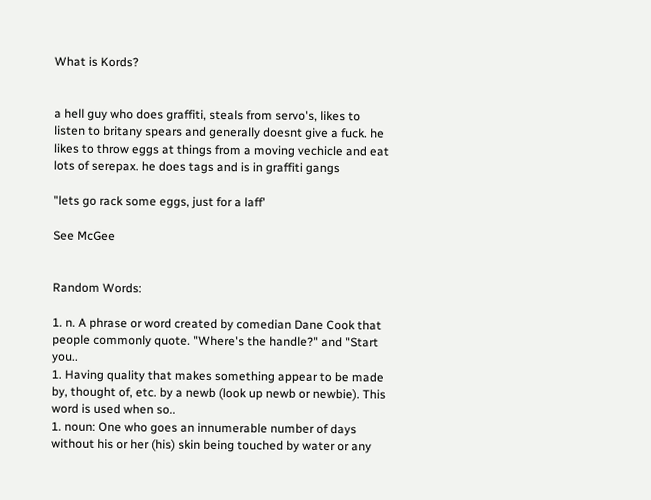What is Kords?


a hell guy who does graffiti, steals from servo's, likes to listen to britany spears and generally doesnt give a fuck. he likes to throw eggs at things from a moving vechicle and eat lots of serepax. he does tags and is in graffiti gangs

"lets go rack some eggs, just for a laff'

See McGee


Random Words:

1. n. A phrase or word created by comedian Dane Cook that people commonly quote. "Where's the handle?" and "Start you..
1. Having quality that makes something appear to be made by, thought of, etc. by a newb (look up newb or newbie). This word is used when so..
1. noun: One who goes an innumerable number of days without his or her (his) skin being touched by water or any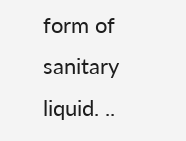form of sanitary liquid. ..